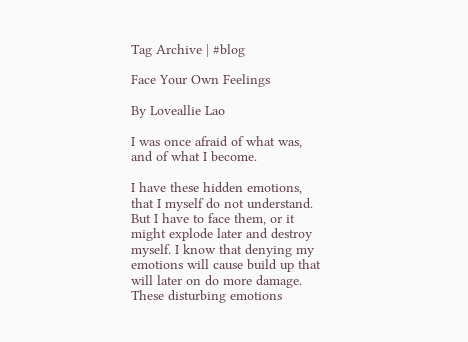Tag Archive | #blog

Face Your Own Feelings

By Loveallie Lao

I was once afraid of what was, and of what I become.

I have these hidden emotions, that I myself do not understand. But I have to face them, or it might explode later and destroy myself. I know that denying my emotions will cause build up that will later on do more damage. These disturbing emotions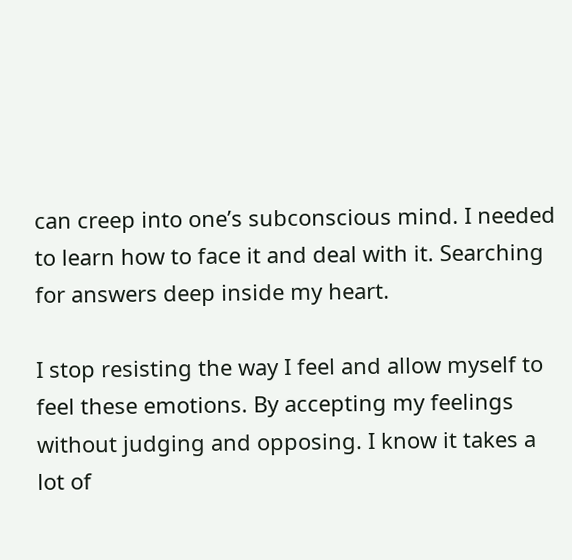can creep into one’s subconscious mind. I needed to learn how to face it and deal with it. Searching for answers deep inside my heart.

I stop resisting the way I feel and allow myself to feel these emotions. By accepting my feelings without judging and opposing. I know it takes a lot of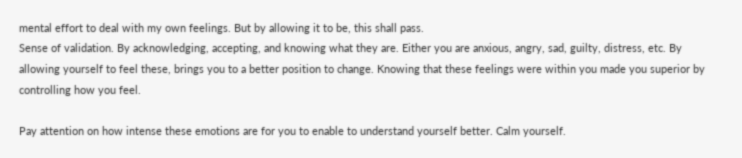mental effort to deal with my own feelings. But by allowing it to be, this shall pass.
Sense of validation. By acknowledging, accepting, and knowing what they are. Either you are anxious, angry, sad, guilty, distress, etc. By allowing yourself to feel these, brings you to a better position to change. Knowing that these feelings were within you made you superior by controlling how you feel.

Pay attention on how intense these emotions are for you to enable to understand yourself better. Calm yourself.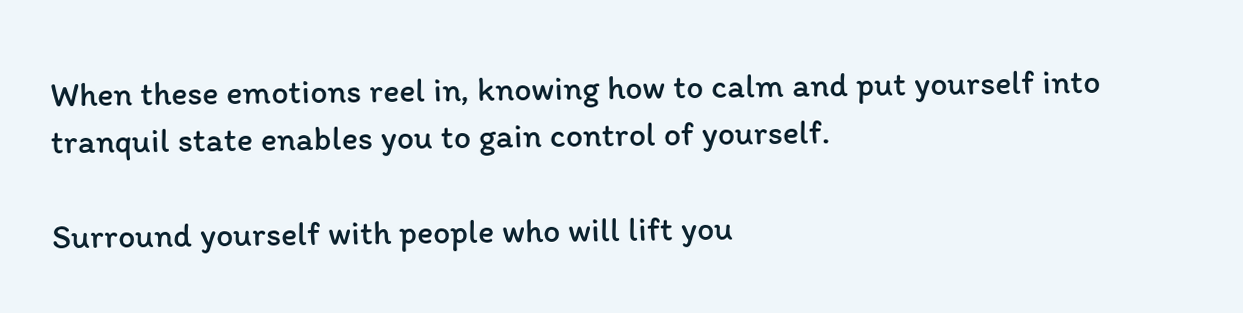When these emotions reel in, knowing how to calm and put yourself into tranquil state enables you to gain control of yourself.

Surround yourself with people who will lift you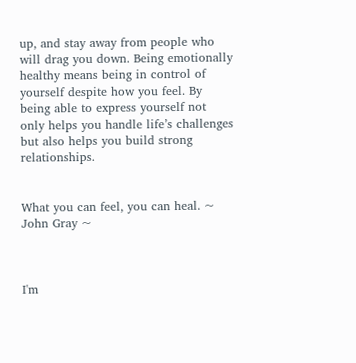up, and stay away from people who will drag you down. Being emotionally healthy means being in control of yourself despite how you feel. By being able to express yourself not only helps you handle life’s challenges but also helps you build strong relationships.


What you can feel, you can heal. ~ John Gray ~



I'm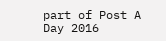part of Post A Day 2016